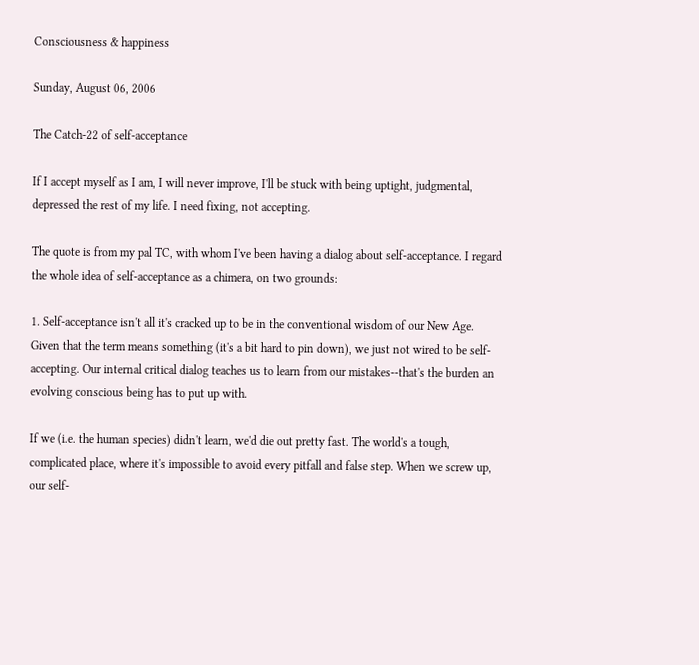Consciousness & happiness

Sunday, August 06, 2006

The Catch-22 of self-acceptance

If I accept myself as I am, I will never improve, I'll be stuck with being uptight, judgmental, depressed the rest of my life. I need fixing, not accepting.

The quote is from my pal TC, with whom I've been having a dialog about self-acceptance. I regard the whole idea of self-acceptance as a chimera, on two grounds:

1. Self-acceptance isn't all it's cracked up to be in the conventional wisdom of our New Age. Given that the term means something (it's a bit hard to pin down), we just not wired to be self-accepting. Our internal critical dialog teaches us to learn from our mistakes--that's the burden an evolving conscious being has to put up with.

If we (i.e. the human species) didn't learn, we'd die out pretty fast. The world's a tough, complicated place, where it's impossible to avoid every pitfall and false step. When we screw up, our self-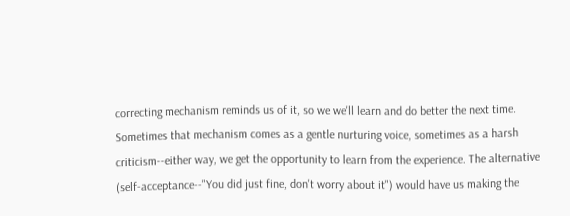correcting mechanism reminds us of it, so we we'll learn and do better the next time. Sometimes that mechanism comes as a gentle nurturing voice, sometimes as a harsh criticism--either way, we get the opportunity to learn from the experience. The alternative (self-acceptance--"You did just fine, don't worry about it") would have us making the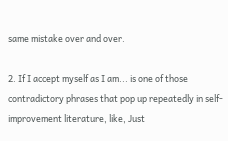same mistake over and over.

2. If I accept myself as I am... is one of those contradictory phrases that pop up repeatedly in self-improvement literature, like, Just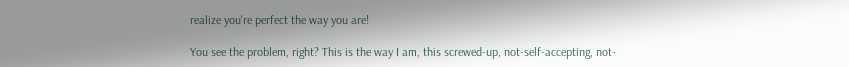realize you're perfect the way you are!

You see the problem, right? This is the way I am, this screwed-up, not-self-accepting, not-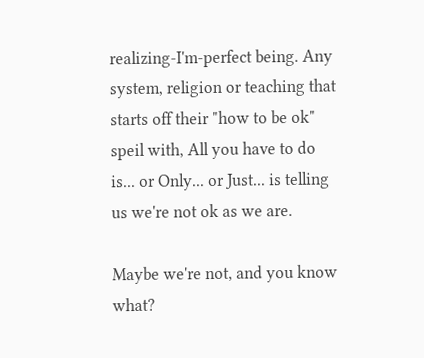realizing-I'm-perfect being. Any system, religion or teaching that starts off their "how to be ok" speil with, All you have to do is... or Only... or Just... is telling us we're not ok as we are.

Maybe we're not, and you know what?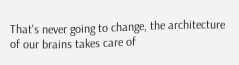That's never going to change, the architecture of our brains takes care of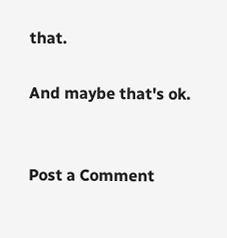that.

And maybe that's ok.


Post a Comment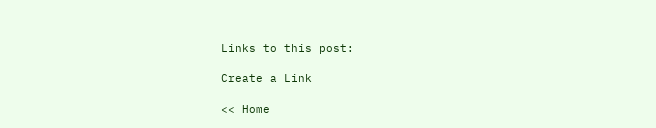Links to this post:

Create a Link

<< Home